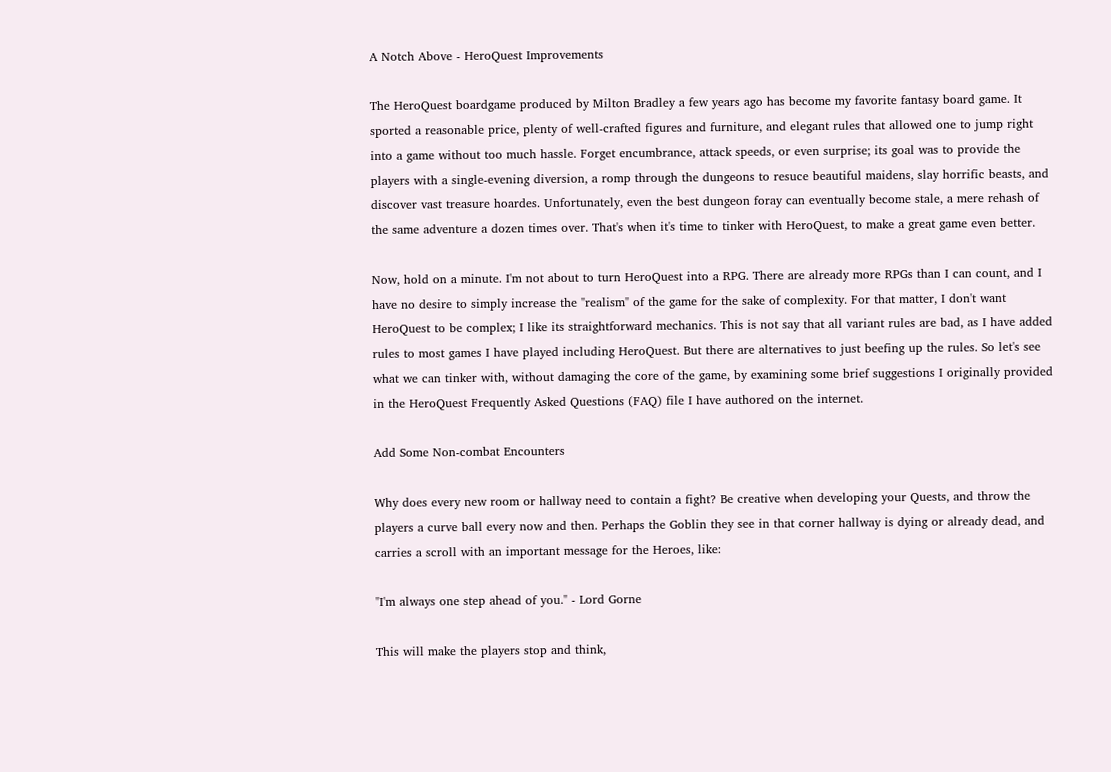A Notch Above - HeroQuest Improvements

The HeroQuest boardgame produced by Milton Bradley a few years ago has become my favorite fantasy board game. It sported a reasonable price, plenty of well-crafted figures and furniture, and elegant rules that allowed one to jump right into a game without too much hassle. Forget encumbrance, attack speeds, or even surprise; its goal was to provide the players with a single-evening diversion, a romp through the dungeons to resuce beautiful maidens, slay horrific beasts, and discover vast treasure hoardes. Unfortunately, even the best dungeon foray can eventually become stale, a mere rehash of the same adventure a dozen times over. That's when it's time to tinker with HeroQuest, to make a great game even better.

Now, hold on a minute. I'm not about to turn HeroQuest into a RPG. There are already more RPGs than I can count, and I have no desire to simply increase the "realism" of the game for the sake of complexity. For that matter, I don't want HeroQuest to be complex; I like its straightforward mechanics. This is not say that all variant rules are bad, as I have added rules to most games I have played including HeroQuest. But there are alternatives to just beefing up the rules. So let's see what we can tinker with, without damaging the core of the game, by examining some brief suggestions I originally provided in the HeroQuest Frequently Asked Questions (FAQ) file I have authored on the internet.

Add Some Non-combat Encounters

Why does every new room or hallway need to contain a fight? Be creative when developing your Quests, and throw the players a curve ball every now and then. Perhaps the Goblin they see in that corner hallway is dying or already dead, and carries a scroll with an important message for the Heroes, like:

"I'm always one step ahead of you." - Lord Gorne

This will make the players stop and think,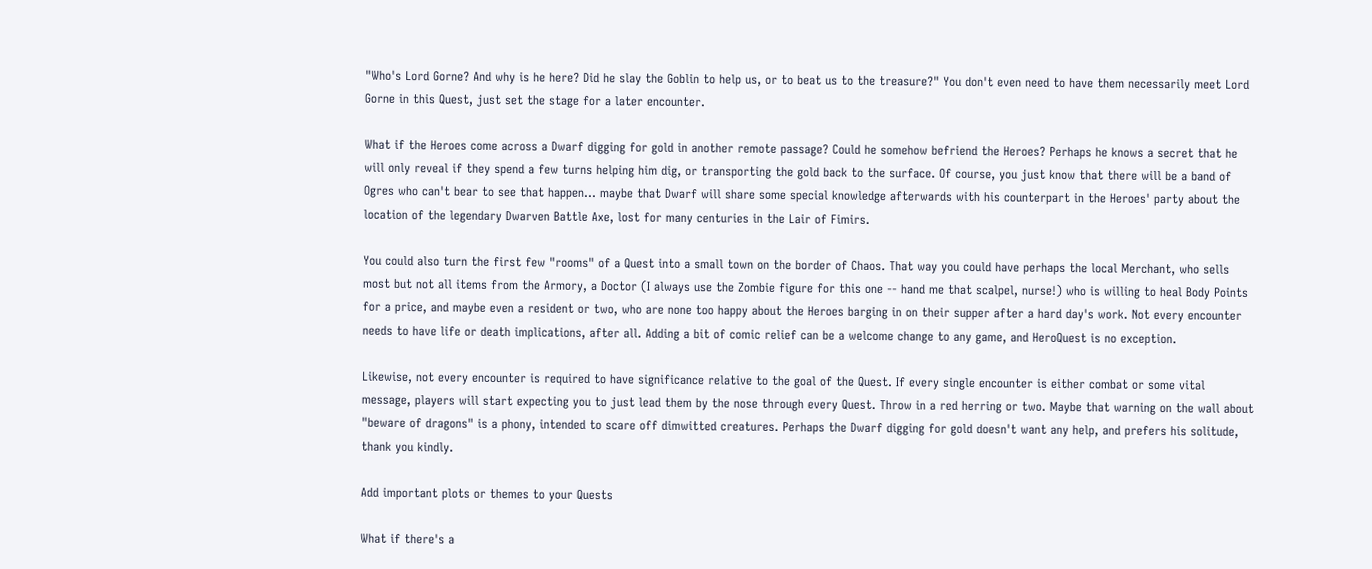"Who's Lord Gorne? And why is he here? Did he slay the Goblin to help us, or to beat us to the treasure?" You don't even need to have them necessarily meet Lord Gorne in this Quest, just set the stage for a later encounter.

What if the Heroes come across a Dwarf digging for gold in another remote passage? Could he somehow befriend the Heroes? Perhaps he knows a secret that he will only reveal if they spend a few turns helping him dig, or transporting the gold back to the surface. Of course, you just know that there will be a band of Ogres who can't bear to see that happen... maybe that Dwarf will share some special knowledge afterwards with his counterpart in the Heroes' party about the location of the legendary Dwarven Battle Axe, lost for many centuries in the Lair of Fimirs.

You could also turn the first few "rooms" of a Quest into a small town on the border of Chaos. That way you could have perhaps the local Merchant, who sells most but not all items from the Armory, a Doctor (I always use the Zombie figure for this one -- hand me that scalpel, nurse!) who is willing to heal Body Points for a price, and maybe even a resident or two, who are none too happy about the Heroes barging in on their supper after a hard day's work. Not every encounter needs to have life or death implications, after all. Adding a bit of comic relief can be a welcome change to any game, and HeroQuest is no exception.

Likewise, not every encounter is required to have significance relative to the goal of the Quest. If every single encounter is either combat or some vital message, players will start expecting you to just lead them by the nose through every Quest. Throw in a red herring or two. Maybe that warning on the wall about "beware of dragons" is a phony, intended to scare off dimwitted creatures. Perhaps the Dwarf digging for gold doesn't want any help, and prefers his solitude, thank you kindly.

Add important plots or themes to your Quests

What if there's a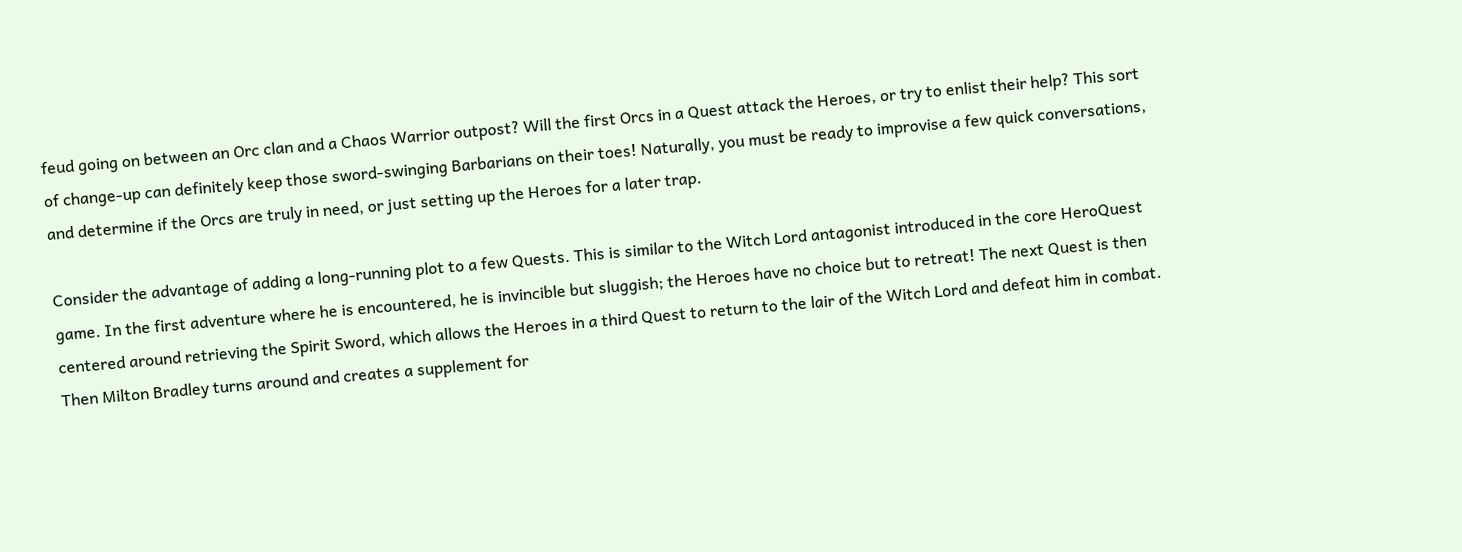feud going on between an Orc clan and a Chaos Warrior outpost? Will the first Orcs in a Quest attack the Heroes, or try to enlist their help? This sort of change-up can definitely keep those sword-swinging Barbarians on their toes! Naturally, you must be ready to improvise a few quick conversations, and determine if the Orcs are truly in need, or just setting up the Heroes for a later trap.

Consider the advantage of adding a long-running plot to a few Quests. This is similar to the Witch Lord antagonist introduced in the core HeroQuest game. In the first adventure where he is encountered, he is invincible but sluggish; the Heroes have no choice but to retreat! The next Quest is then centered around retrieving the Spirit Sword, which allows the Heroes in a third Quest to return to the lair of the Witch Lord and defeat him in combat. Then Milton Bradley turns around and creates a supplement for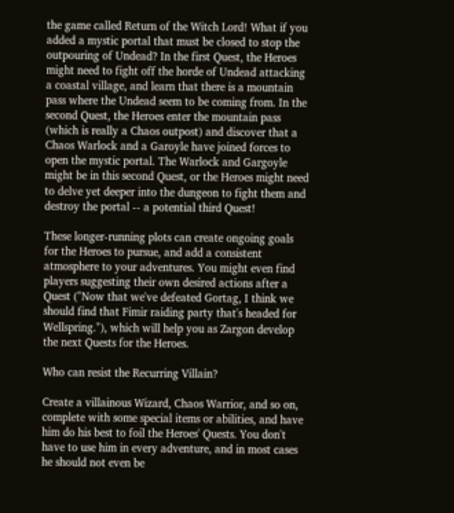the game called Return of the Witch Lord! What if you added a mystic portal that must be closed to stop the outpouring of Undead? In the first Quest, the Heroes might need to fight off the horde of Undead attacking a coastal village, and learn that there is a mountain pass where the Undead seem to be coming from. In the second Quest, the Heroes enter the mountain pass (which is really a Chaos outpost) and discover that a Chaos Warlock and a Garoyle have joined forces to open the mystic portal. The Warlock and Gargoyle might be in this second Quest, or the Heroes might need to delve yet deeper into the dungeon to fight them and destroy the portal -- a potential third Quest!

These longer-running plots can create ongoing goals for the Heroes to pursue, and add a consistent atmosphere to your adventures. You might even find players suggesting their own desired actions after a Quest ("Now that we've defeated Gortag, I think we should find that Fimir raiding party that's headed for Wellspring."), which will help you as Zargon develop the next Quests for the Heroes.

Who can resist the Recurring Villain?

Create a villainous Wizard, Chaos Warrior, and so on, complete with some special items or abilities, and have him do his best to foil the Heroes' Quests. You don't have to use him in every adventure, and in most cases he should not even be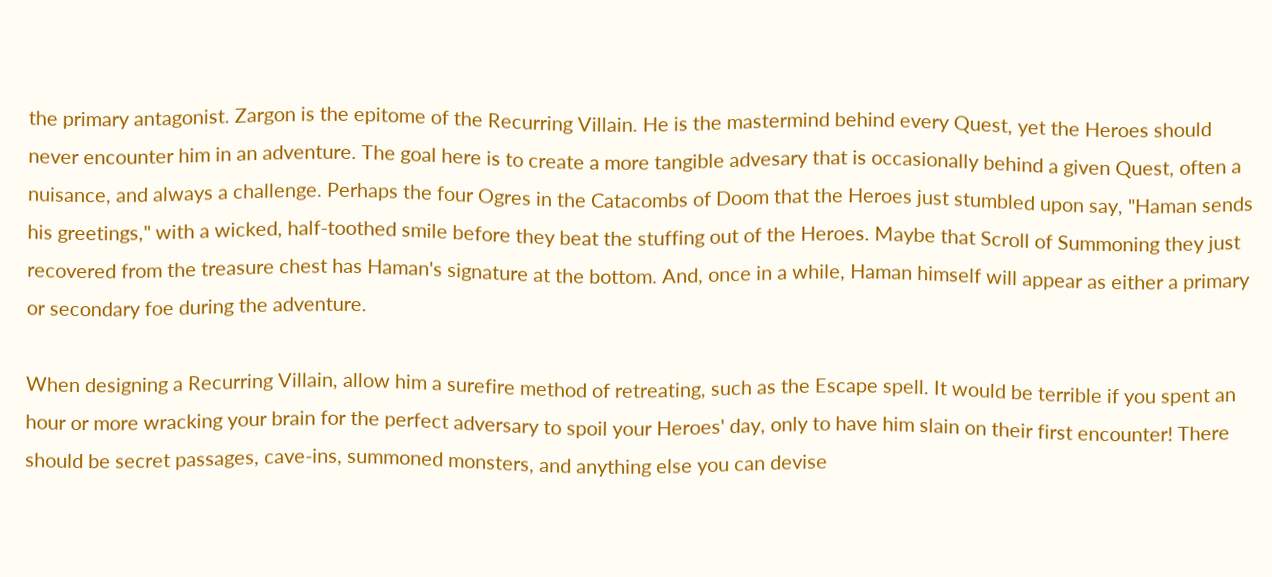the primary antagonist. Zargon is the epitome of the Recurring Villain. He is the mastermind behind every Quest, yet the Heroes should never encounter him in an adventure. The goal here is to create a more tangible advesary that is occasionally behind a given Quest, often a nuisance, and always a challenge. Perhaps the four Ogres in the Catacombs of Doom that the Heroes just stumbled upon say, "Haman sends his greetings," with a wicked, half-toothed smile before they beat the stuffing out of the Heroes. Maybe that Scroll of Summoning they just recovered from the treasure chest has Haman's signature at the bottom. And, once in a while, Haman himself will appear as either a primary or secondary foe during the adventure.

When designing a Recurring Villain, allow him a surefire method of retreating, such as the Escape spell. It would be terrible if you spent an hour or more wracking your brain for the perfect adversary to spoil your Heroes' day, only to have him slain on their first encounter! There should be secret passages, cave-ins, summoned monsters, and anything else you can devise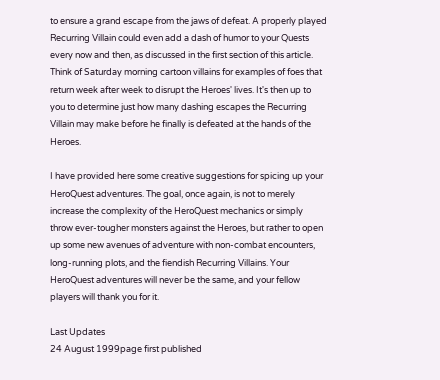to ensure a grand escape from the jaws of defeat. A properly played Recurring Villain could even add a dash of humor to your Quests every now and then, as discussed in the first section of this article. Think of Saturday morning cartoon villains for examples of foes that return week after week to disrupt the Heroes' lives. It's then up to you to determine just how many dashing escapes the Recurring Villain may make before he finally is defeated at the hands of the Heroes.

I have provided here some creative suggestions for spicing up your HeroQuest adventures. The goal, once again, is not to merely increase the complexity of the HeroQuest mechanics or simply throw ever-tougher monsters against the Heroes, but rather to open up some new avenues of adventure with non-combat encounters, long-running plots, and the fiendish Recurring Villains. Your HeroQuest adventures will never be the same, and your fellow players will thank you for it.

Last Updates
24 August 1999page first published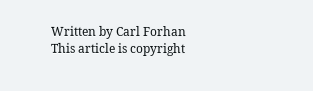Written by Carl Forhan
This article is copyright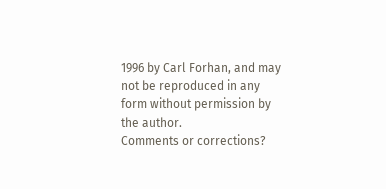1996 by Carl Forhan, and may not be reproduced in any form without permission by the author.
Comments or corrections?